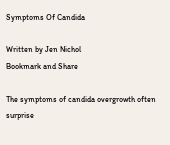Symptoms Of Candida

Written by Jen Nichol
Bookmark and Share

The symptoms of candida overgrowth often surprise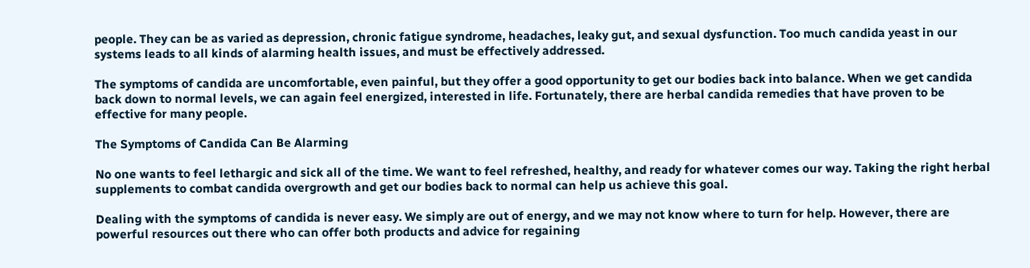people. They can be as varied as depression, chronic fatigue syndrome, headaches, leaky gut, and sexual dysfunction. Too much candida yeast in our systems leads to all kinds of alarming health issues, and must be effectively addressed.

The symptoms of candida are uncomfortable, even painful, but they offer a good opportunity to get our bodies back into balance. When we get candida back down to normal levels, we can again feel energized, interested in life. Fortunately, there are herbal candida remedies that have proven to be effective for many people.

The Symptoms of Candida Can Be Alarming

No one wants to feel lethargic and sick all of the time. We want to feel refreshed, healthy, and ready for whatever comes our way. Taking the right herbal supplements to combat candida overgrowth and get our bodies back to normal can help us achieve this goal.

Dealing with the symptoms of candida is never easy. We simply are out of energy, and we may not know where to turn for help. However, there are powerful resources out there who can offer both products and advice for regaining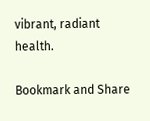vibrant, radiant health.

Bookmark and Share